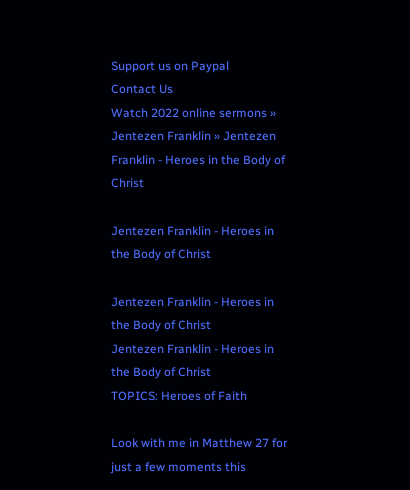Support us on Paypal
Contact Us
Watch 2022 online sermons » Jentezen Franklin » Jentezen Franklin - Heroes in the Body of Christ

Jentezen Franklin - Heroes in the Body of Christ

Jentezen Franklin - Heroes in the Body of Christ
Jentezen Franklin - Heroes in the Body of Christ
TOPICS: Heroes of Faith

Look with me in Matthew 27 for just a few moments this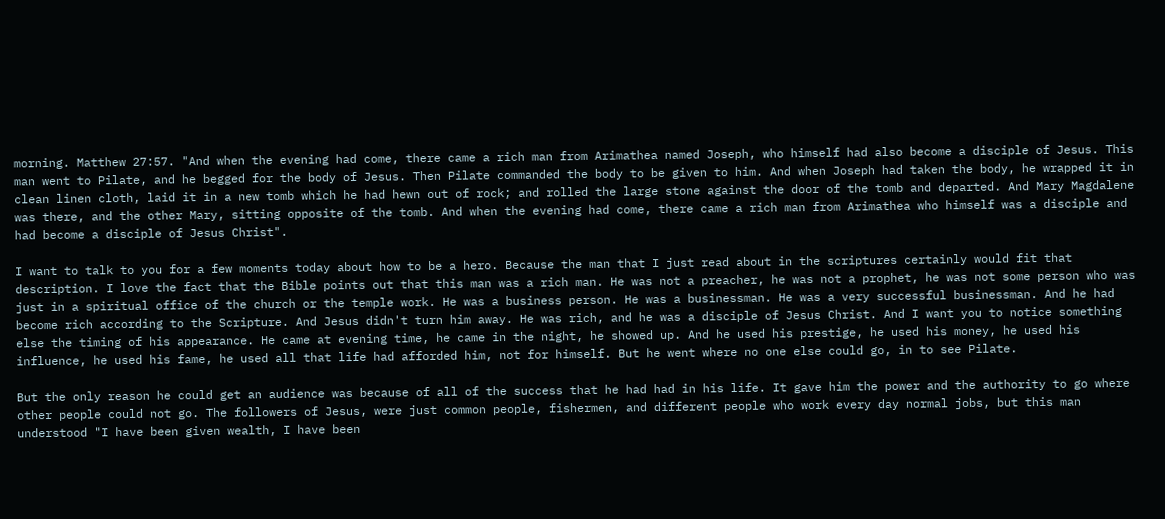morning. Matthew 27:57. "And when the evening had come, there came a rich man from Arimathea named Joseph, who himself had also become a disciple of Jesus. This man went to Pilate, and he begged for the body of Jesus. Then Pilate commanded the body to be given to him. And when Joseph had taken the body, he wrapped it in clean linen cloth, laid it in a new tomb which he had hewn out of rock; and rolled the large stone against the door of the tomb and departed. And Mary Magdalene was there, and the other Mary, sitting opposite of the tomb. And when the evening had come, there came a rich man from Arimathea who himself was a disciple and had become a disciple of Jesus Christ".

I want to talk to you for a few moments today about how to be a hero. Because the man that I just read about in the scriptures certainly would fit that description. I love the fact that the Bible points out that this man was a rich man. He was not a preacher, he was not a prophet, he was not some person who was just in a spiritual office of the church or the temple work. He was a business person. He was a businessman. He was a very successful businessman. And he had become rich according to the Scripture. And Jesus didn't turn him away. He was rich, and he was a disciple of Jesus Christ. And I want you to notice something else the timing of his appearance. He came at evening time, he came in the night, he showed up. And he used his prestige, he used his money, he used his influence, he used his fame, he used all that life had afforded him, not for himself. But he went where no one else could go, in to see Pilate.

But the only reason he could get an audience was because of all of the success that he had had in his life. It gave him the power and the authority to go where other people could not go. The followers of Jesus, were just common people, fishermen, and different people who work every day normal jobs, but this man understood "I have been given wealth, I have been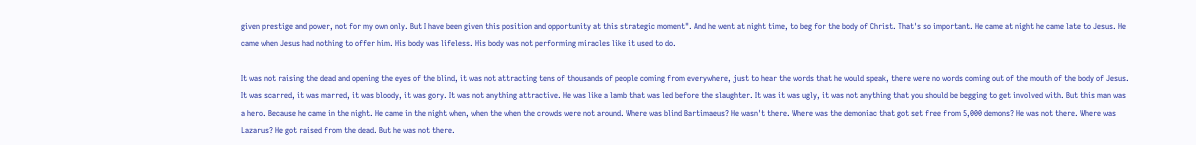given prestige and power, not for my own only. But I have been given this position and opportunity at this strategic moment". And he went at night time, to beg for the body of Christ. That's so important. He came at night he came late to Jesus. He came when Jesus had nothing to offer him. His body was lifeless. His body was not performing miracles like it used to do.

It was not raising the dead and opening the eyes of the blind, it was not attracting tens of thousands of people coming from everywhere, just to hear the words that he would speak, there were no words coming out of the mouth of the body of Jesus. It was scarred, it was marred, it was bloody, it was gory. It was not anything attractive. He was like a lamb that was led before the slaughter. It was it was ugly, it was not anything that you should be begging to get involved with. But this man was a hero. Because he came in the night. He came in the night when, when the when the crowds were not around. Where was blind Bartimaeus? He wasn't there. Where was the demoniac that got set free from 5,000 demons? He was not there. Where was Lazarus? He got raised from the dead. But he was not there.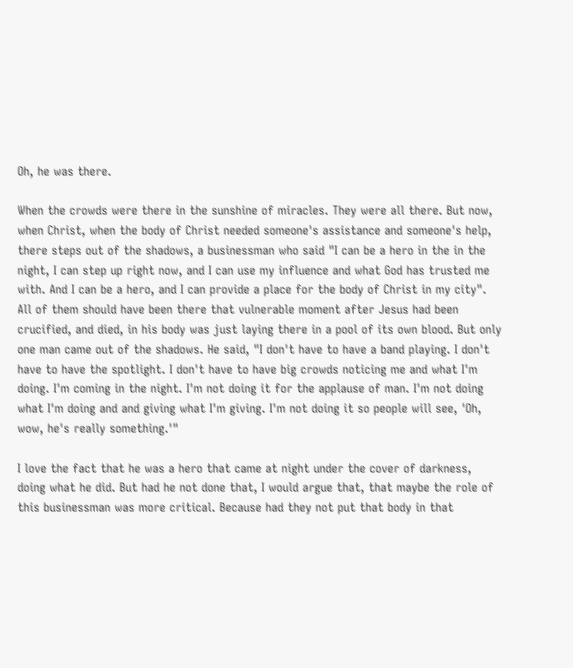Oh, he was there.

When the crowds were there in the sunshine of miracles. They were all there. But now, when Christ, when the body of Christ needed someone's assistance and someone's help, there steps out of the shadows, a businessman who said "I can be a hero in the in the night, I can step up right now, and I can use my influence and what God has trusted me with. And I can be a hero, and I can provide a place for the body of Christ in my city". All of them should have been there that vulnerable moment after Jesus had been crucified, and died, in his body was just laying there in a pool of its own blood. But only one man came out of the shadows. He said, "I don't have to have a band playing. I don't have to have the spotlight. I don't have to have big crowds noticing me and what I'm doing. I'm coming in the night. I'm not doing it for the applause of man. I'm not doing what I'm doing and and giving what I'm giving. I'm not doing it so people will see, 'Oh, wow, he's really something.'"

I love the fact that he was a hero that came at night under the cover of darkness, doing what he did. But had he not done that, I would argue that, that maybe the role of this businessman was more critical. Because had they not put that body in that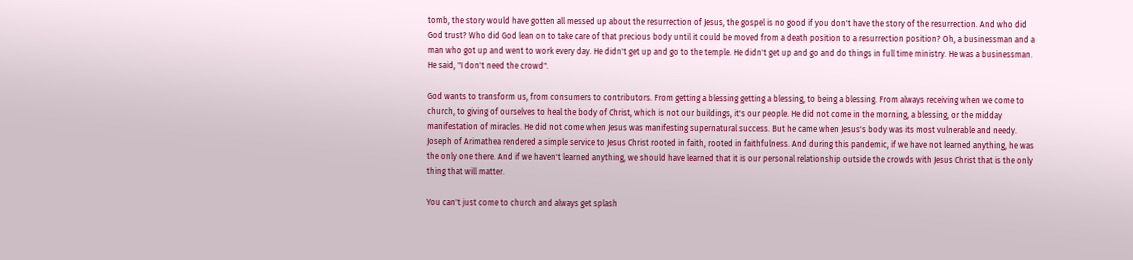tomb, the story would have gotten all messed up about the resurrection of Jesus, the gospel is no good if you don't have the story of the resurrection. And who did God trust? Who did God lean on to take care of that precious body until it could be moved from a death position to a resurrection position? Oh, a businessman and a man who got up and went to work every day. He didn't get up and go to the temple. He didn't get up and go and do things in full time ministry. He was a businessman. He said, "I don't need the crowd".

God wants to transform us, from consumers to contributors. From getting a blessing getting a blessing, to being a blessing. From always receiving when we come to church, to giving of ourselves to heal the body of Christ, which is not our buildings, it's our people. He did not come in the morning, a blessing, or the midday manifestation of miracles. He did not come when Jesus was manifesting supernatural success. But he came when Jesus's body was its most vulnerable and needy. Joseph of Arimathea rendered a simple service to Jesus Christ rooted in faith, rooted in faithfulness. And during this pandemic, if we have not learned anything, he was the only one there. And if we haven't learned anything, we should have learned that it is our personal relationship outside the crowds with Jesus Christ that is the only thing that will matter.

You can't just come to church and always get splash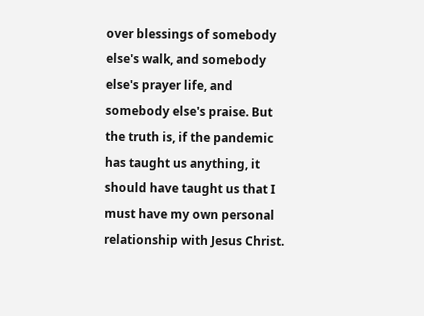over blessings of somebody else's walk, and somebody else's prayer life, and somebody else's praise. But the truth is, if the pandemic has taught us anything, it should have taught us that I must have my own personal relationship with Jesus Christ.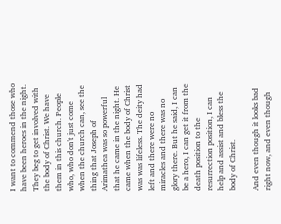I want to commend those who have been heroes in the night. They beg to get involved with the body of Christ. We have them in this church. People who, who don't just come when the church can, see the thing that Joseph of Arimathea was so powerful that he came in the night. He came when the body of Christ was was lifeless. The deity had left and there were no miracles and there was no glory there. But he said, I can be a hero, I can get it from the death position to the resurrection position, I can help and assist and bless the body of Christ.

And even though it looks bad right now, and even though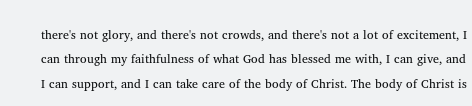there's not glory, and there's not crowds, and there's not a lot of excitement, I can through my faithfulness of what God has blessed me with, I can give, and I can support, and I can take care of the body of Christ. The body of Christ is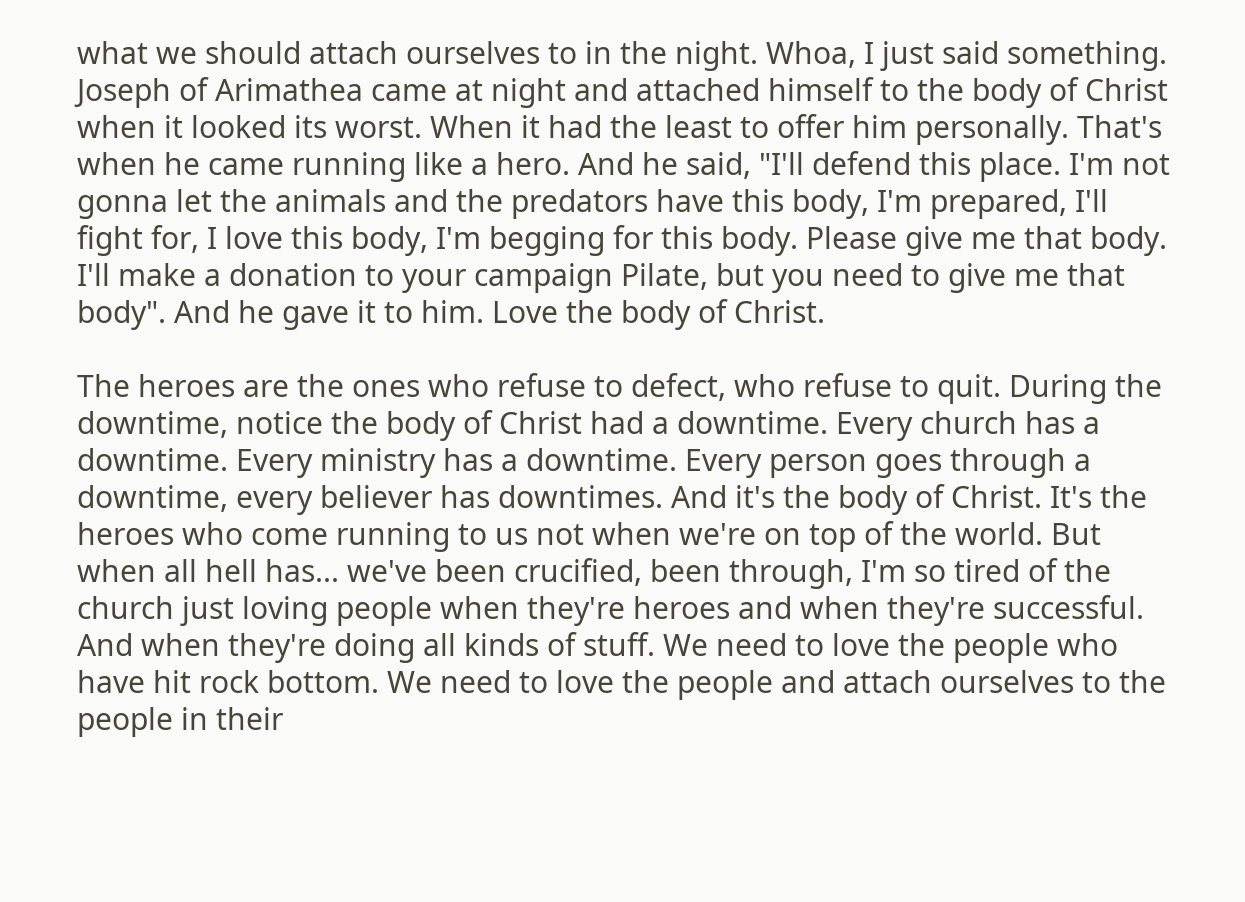what we should attach ourselves to in the night. Whoa, I just said something. Joseph of Arimathea came at night and attached himself to the body of Christ when it looked its worst. When it had the least to offer him personally. That's when he came running like a hero. And he said, "I'll defend this place. I'm not gonna let the animals and the predators have this body, I'm prepared, I'll fight for, I love this body, I'm begging for this body. Please give me that body. I'll make a donation to your campaign Pilate, but you need to give me that body". And he gave it to him. Love the body of Christ.

The heroes are the ones who refuse to defect, who refuse to quit. During the downtime, notice the body of Christ had a downtime. Every church has a downtime. Every ministry has a downtime. Every person goes through a downtime, every believer has downtimes. And it's the body of Christ. It's the heroes who come running to us not when we're on top of the world. But when all hell has... we've been crucified, been through, I'm so tired of the church just loving people when they're heroes and when they're successful. And when they're doing all kinds of stuff. We need to love the people who have hit rock bottom. We need to love the people and attach ourselves to the people in their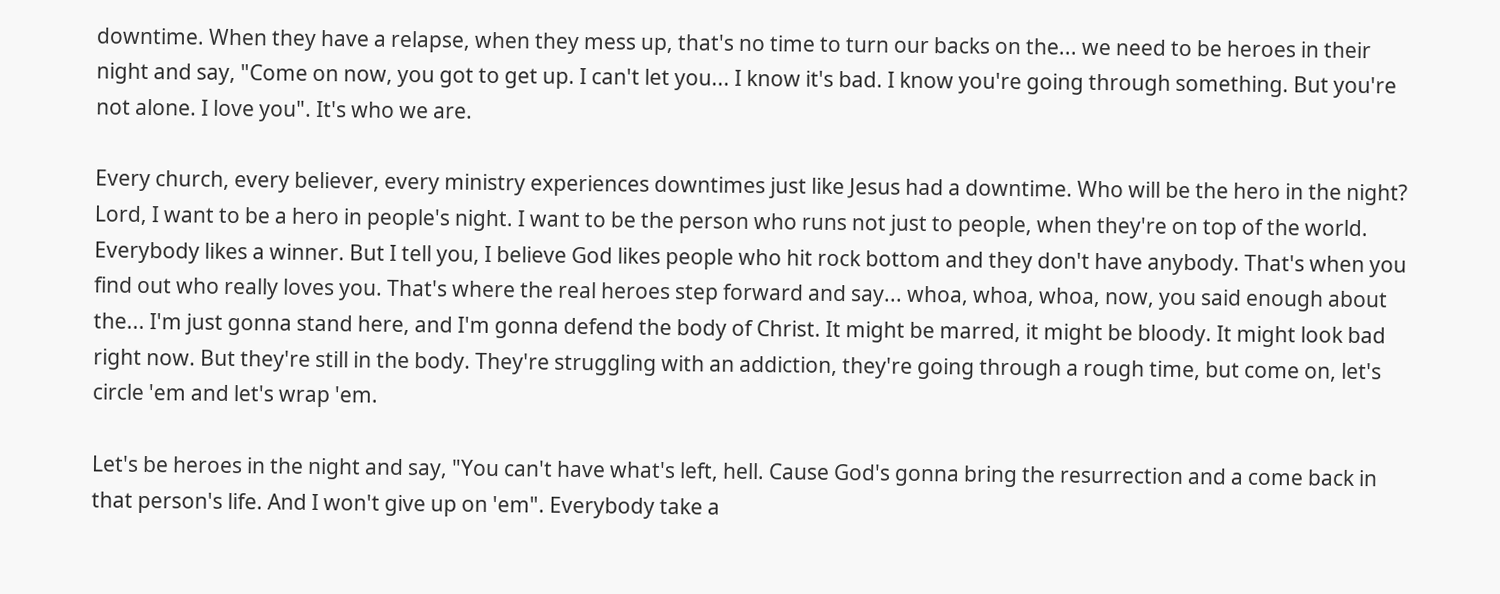downtime. When they have a relapse, when they mess up, that's no time to turn our backs on the... we need to be heroes in their night and say, "Come on now, you got to get up. I can't let you... I know it's bad. I know you're going through something. But you're not alone. I love you". It's who we are.

Every church, every believer, every ministry experiences downtimes just like Jesus had a downtime. Who will be the hero in the night? Lord, I want to be a hero in people's night. I want to be the person who runs not just to people, when they're on top of the world. Everybody likes a winner. But I tell you, I believe God likes people who hit rock bottom and they don't have anybody. That's when you find out who really loves you. That's where the real heroes step forward and say... whoa, whoa, whoa, now, you said enough about the... I'm just gonna stand here, and I'm gonna defend the body of Christ. It might be marred, it might be bloody. It might look bad right now. But they're still in the body. They're struggling with an addiction, they're going through a rough time, but come on, let's circle 'em and let's wrap 'em.

Let's be heroes in the night and say, "You can't have what's left, hell. Cause God's gonna bring the resurrection and a come back in that person's life. And I won't give up on 'em". Everybody take a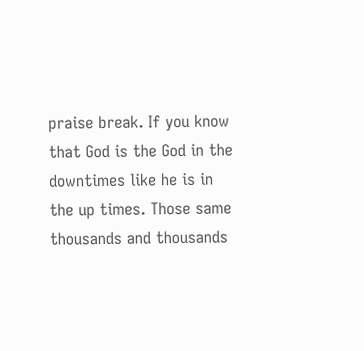praise break. If you know that God is the God in the downtimes like he is in the up times. Those same thousands and thousands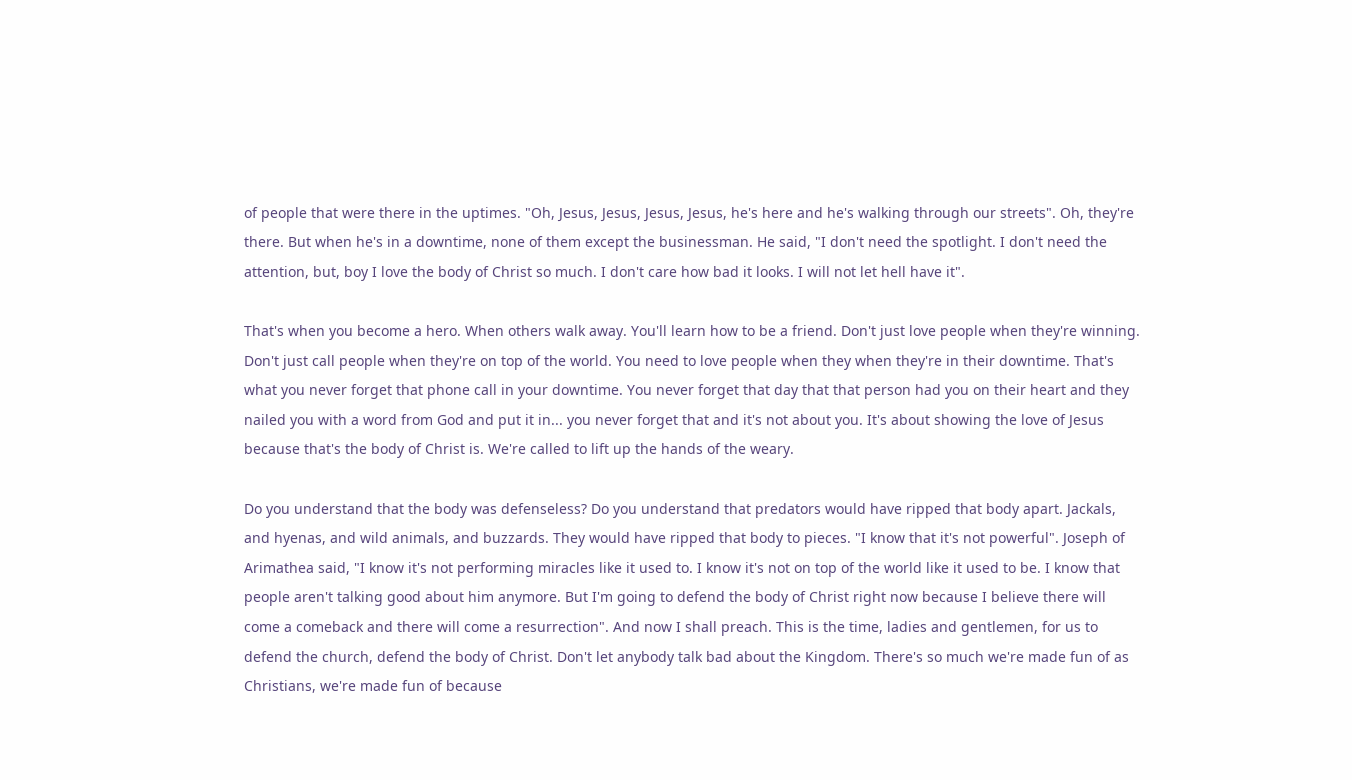of people that were there in the uptimes. "Oh, Jesus, Jesus, Jesus, Jesus, he's here and he's walking through our streets". Oh, they're there. But when he's in a downtime, none of them except the businessman. He said, "I don't need the spotlight. I don't need the attention, but, boy I love the body of Christ so much. I don't care how bad it looks. I will not let hell have it".

That's when you become a hero. When others walk away. You'll learn how to be a friend. Don't just love people when they're winning. Don't just call people when they're on top of the world. You need to love people when they when they're in their downtime. That's what you never forget that phone call in your downtime. You never forget that day that that person had you on their heart and they nailed you with a word from God and put it in... you never forget that and it's not about you. It's about showing the love of Jesus because that's the body of Christ is. We're called to lift up the hands of the weary.

Do you understand that the body was defenseless? Do you understand that predators would have ripped that body apart. Jackals, and hyenas, and wild animals, and buzzards. They would have ripped that body to pieces. "I know that it's not powerful". Joseph of Arimathea said, "I know it's not performing miracles like it used to. I know it's not on top of the world like it used to be. I know that people aren't talking good about him anymore. But I'm going to defend the body of Christ right now because I believe there will come a comeback and there will come a resurrection". And now I shall preach. This is the time, ladies and gentlemen, for us to defend the church, defend the body of Christ. Don't let anybody talk bad about the Kingdom. There's so much we're made fun of as Christians, we're made fun of because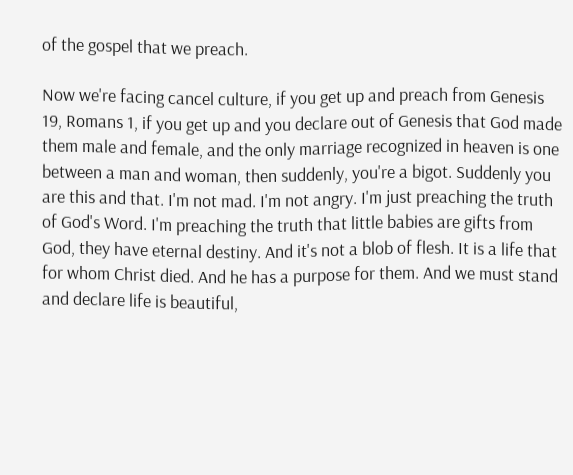of the gospel that we preach.

Now we're facing cancel culture, if you get up and preach from Genesis 19, Romans 1, if you get up and you declare out of Genesis that God made them male and female, and the only marriage recognized in heaven is one between a man and woman, then suddenly, you're a bigot. Suddenly you are this and that. I'm not mad. I'm not angry. I'm just preaching the truth of God's Word. I'm preaching the truth that little babies are gifts from God, they have eternal destiny. And it's not a blob of flesh. It is a life that for whom Christ died. And he has a purpose for them. And we must stand and declare life is beautiful,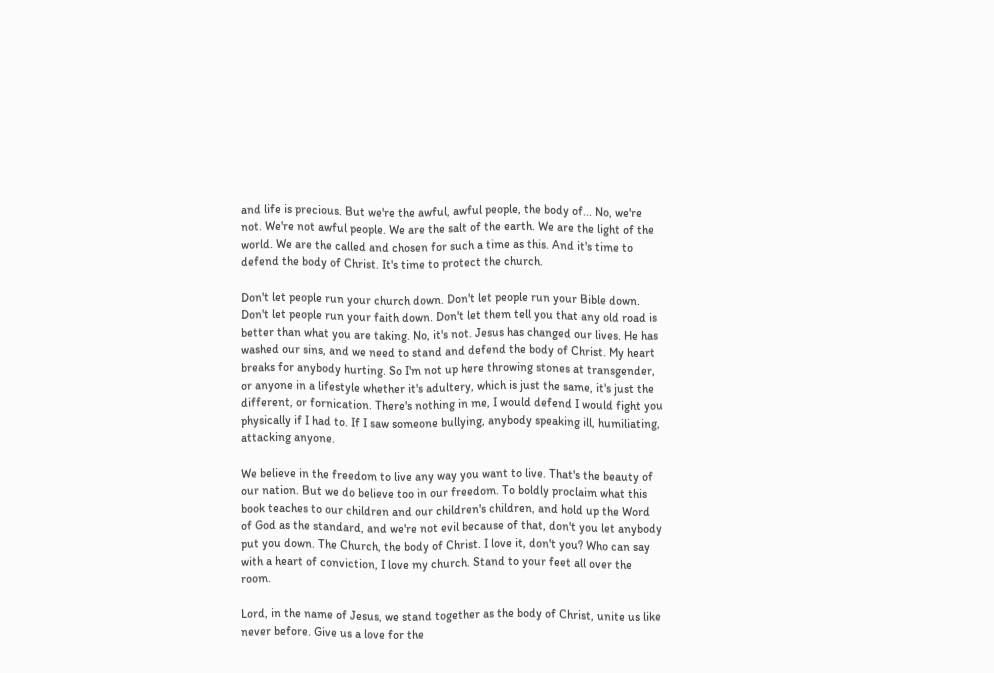and life is precious. But we're the awful, awful people, the body of... No, we're not. We're not awful people. We are the salt of the earth. We are the light of the world. We are the called and chosen for such a time as this. And it's time to defend the body of Christ. It's time to protect the church.

Don't let people run your church down. Don't let people run your Bible down. Don't let people run your faith down. Don't let them tell you that any old road is better than what you are taking. No, it's not. Jesus has changed our lives. He has washed our sins, and we need to stand and defend the body of Christ. My heart breaks for anybody hurting. So I'm not up here throwing stones at transgender, or anyone in a lifestyle whether it's adultery, which is just the same, it's just the different, or fornication. There's nothing in me, I would defend I would fight you physically if I had to. If I saw someone bullying, anybody speaking ill, humiliating, attacking anyone.

We believe in the freedom to live any way you want to live. That's the beauty of our nation. But we do believe too in our freedom. To boldly proclaim what this book teaches to our children and our children's children, and hold up the Word of God as the standard, and we're not evil because of that, don't you let anybody put you down. The Church, the body of Christ. I love it, don't you? Who can say with a heart of conviction, I love my church. Stand to your feet all over the room.

Lord, in the name of Jesus, we stand together as the body of Christ, unite us like never before. Give us a love for the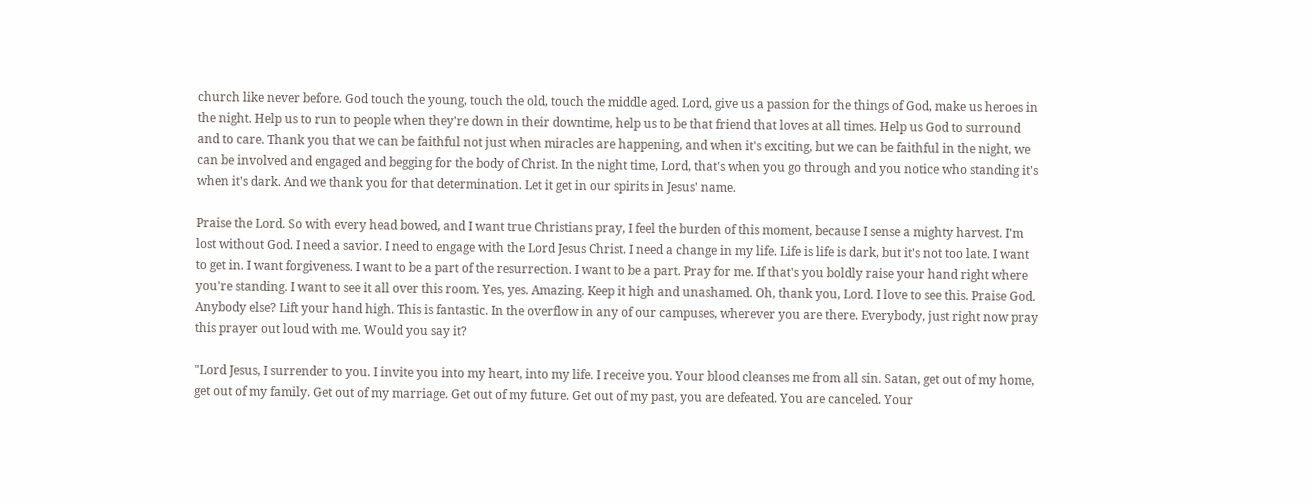church like never before. God touch the young, touch the old, touch the middle aged. Lord, give us a passion for the things of God, make us heroes in the night. Help us to run to people when they're down in their downtime, help us to be that friend that loves at all times. Help us God to surround and to care. Thank you that we can be faithful not just when miracles are happening, and when it's exciting, but we can be faithful in the night, we can be involved and engaged and begging for the body of Christ. In the night time, Lord, that's when you go through and you notice who standing it's when it's dark. And we thank you for that determination. Let it get in our spirits in Jesus' name.

Praise the Lord. So with every head bowed, and I want true Christians pray, I feel the burden of this moment, because I sense a mighty harvest. I'm lost without God. I need a savior. I need to engage with the Lord Jesus Christ. I need a change in my life. Life is life is dark, but it's not too late. I want to get in. I want forgiveness. I want to be a part of the resurrection. I want to be a part. Pray for me. If that's you boldly raise your hand right where you're standing. I want to see it all over this room. Yes, yes. Amazing. Keep it high and unashamed. Oh, thank you, Lord. I love to see this. Praise God. Anybody else? Lift your hand high. This is fantastic. In the overflow in any of our campuses, wherever you are there. Everybody, just right now pray this prayer out loud with me. Would you say it?

"Lord Jesus, I surrender to you. I invite you into my heart, into my life. I receive you. Your blood cleanses me from all sin. Satan, get out of my home, get out of my family. Get out of my marriage. Get out of my future. Get out of my past, you are defeated. You are canceled. Your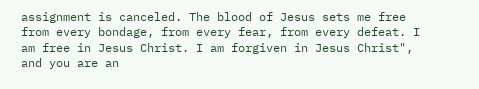assignment is canceled. The blood of Jesus sets me free from every bondage, from every fear, from every defeat. I am free in Jesus Christ. I am forgiven in Jesus Christ", and you are an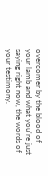overcomer by the blood of your lamb and what you're just saying right now, the words of your testimony.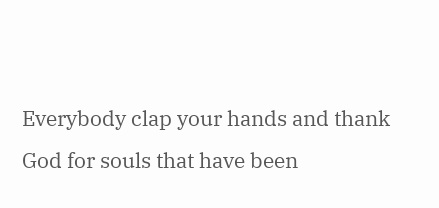Everybody clap your hands and thank God for souls that have been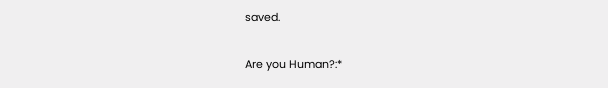saved.

Are you Human?:*